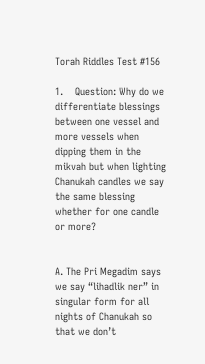Torah Riddles Test #156

1.    Question: Why do we differentiate blessings between one vessel and more vessels when dipping them in the mikvah but when lighting Chanukah candles we say the same blessing whether for one candle or more?


A. The Pri Megadim says we say “lihadlik ner” in singular form for all nights of Chanukah so that we don’t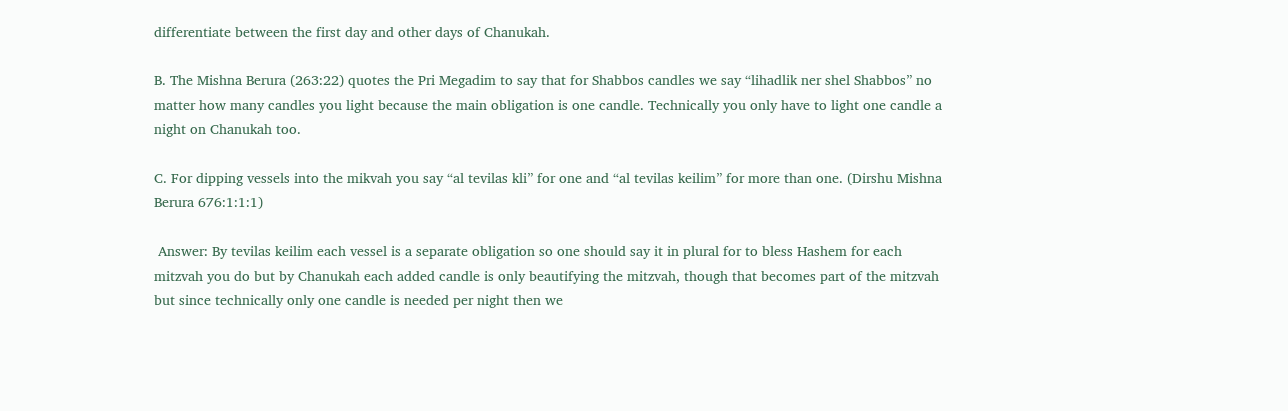differentiate between the first day and other days of Chanukah.

B. The Mishna Berura (263:22) quotes the Pri Megadim to say that for Shabbos candles we say “lihadlik ner shel Shabbos” no matter how many candles you light because the main obligation is one candle. Technically you only have to light one candle a night on Chanukah too.

C. For dipping vessels into the mikvah you say “al tevilas kli” for one and “al tevilas keilim” for more than one. (Dirshu Mishna Berura 676:1:1:1)

 Answer: By tevilas keilim each vessel is a separate obligation so one should say it in plural for to bless Hashem for each mitzvah you do but by Chanukah each added candle is only beautifying the mitzvah, though that becomes part of the mitzvah but since technically only one candle is needed per night then we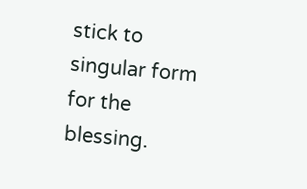stick to singular form for the blessing.